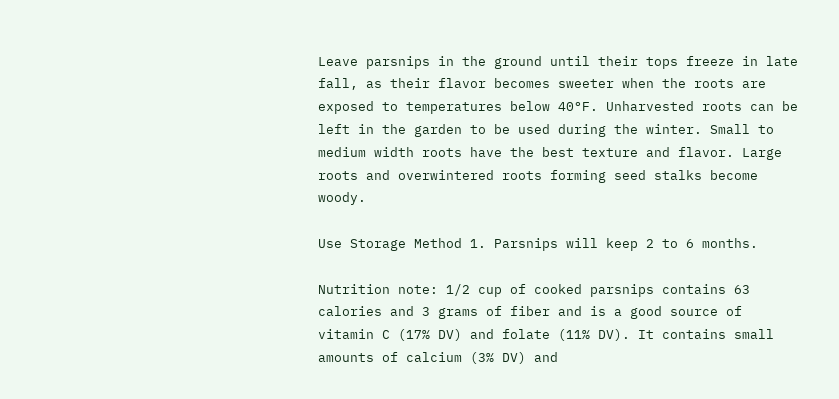Leave parsnips in the ground until their tops freeze in late fall, as their flavor becomes sweeter when the roots are exposed to temperatures below 40°F. Unharvested roots can be left in the garden to be used during the winter. Small to medium width roots have the best texture and flavor. Large roots and overwintered roots forming seed stalks become woody.

Use Storage Method 1. Parsnips will keep 2 to 6 months.

Nutrition note: 1/2 cup of cooked parsnips contains 63 calories and 3 grams of fiber and is a good source of vitamin C (17% DV) and folate (11% DV). It contains small amounts of calcium (3% DV) and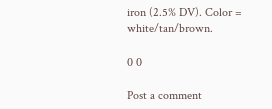iron (2.5% DV). Color = white/tan/brown.

0 0

Post a comment